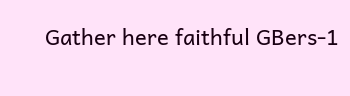Gather here faithful GBers-1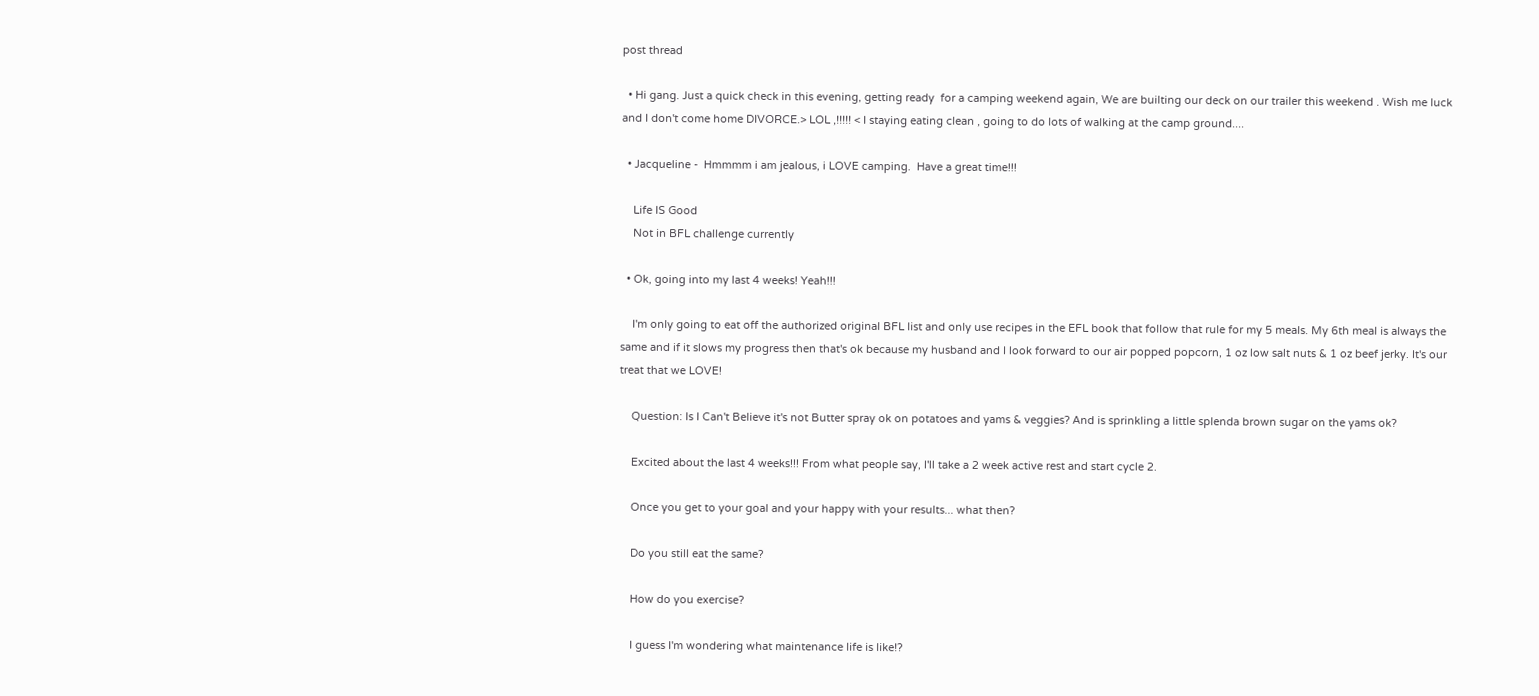post thread

  • Hi gang. Just a quick check in this evening, getting ready  for a camping weekend again, We are builting our deck on our trailer this weekend . Wish me luck and I don't come home DIVORCE.> LOL ,!!!!! < I staying eating clean , going to do lots of walking at the camp ground....

  • Jacqueline -  Hmmmm i am jealous, i LOVE camping.  Have a great time!!!

    Life IS Good
    Not in BFL challenge currently

  • Ok, going into my last 4 weeks! Yeah!!!

    I'm only going to eat off the authorized original BFL list and only use recipes in the EFL book that follow that rule for my 5 meals. My 6th meal is always the same and if it slows my progress then that's ok because my husband and I look forward to our air popped popcorn, 1 oz low salt nuts & 1 oz beef jerky. It's our treat that we LOVE!

    Question: Is I Can't Believe it's not Butter spray ok on potatoes and yams & veggies? And is sprinkling a little splenda brown sugar on the yams ok?

    Excited about the last 4 weeks!!! From what people say, I'll take a 2 week active rest and start cycle 2.

    Once you get to your goal and your happy with your results... what then?

    Do you still eat the same?

    How do you exercise?

    I guess I'm wondering what maintenance life is like!?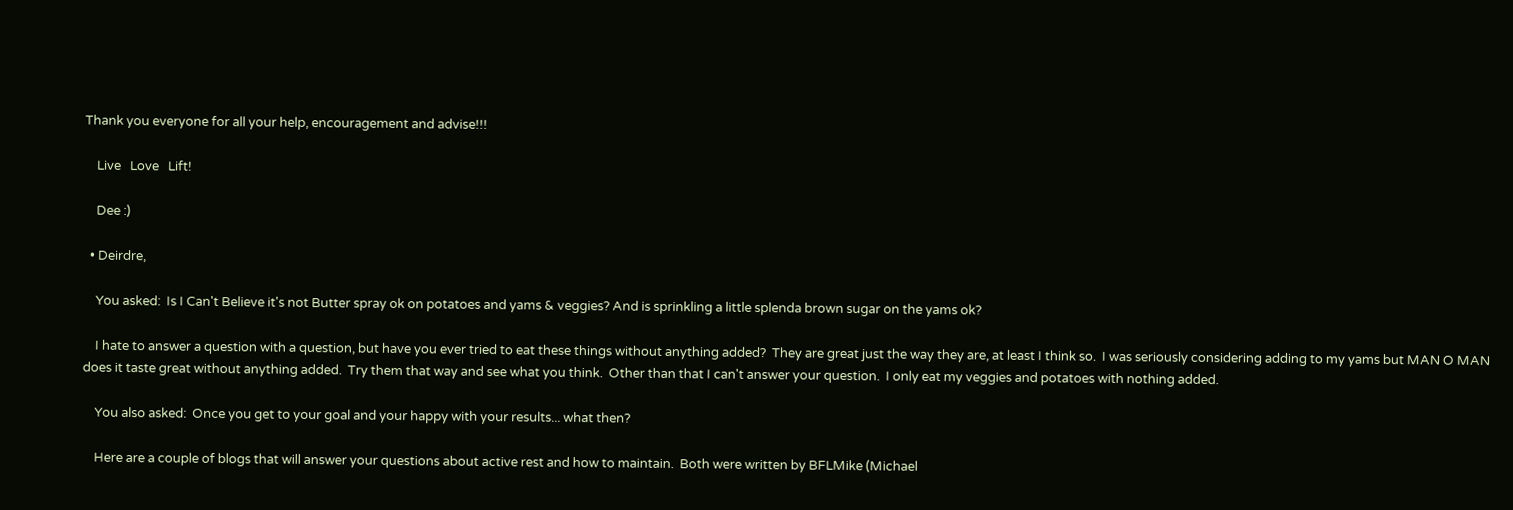Thank you everyone for all your help, encouragement and advise!!!

    Live   Love   Lift!

    Dee :)

  • Deirdre,

    You asked:  Is I Can't Believe it's not Butter spray ok on potatoes and yams & veggies? And is sprinkling a little splenda brown sugar on the yams ok?

    I hate to answer a question with a question, but have you ever tried to eat these things without anything added?  They are great just the way they are, at least I think so.  I was seriously considering adding to my yams but MAN O MAN does it taste great without anything added.  Try them that way and see what you think.  Other than that I can't answer your question.  I only eat my veggies and potatoes with nothing added.

    You also asked:  Once you get to your goal and your happy with your results... what then?

    Here are a couple of blogs that will answer your questions about active rest and how to maintain.  Both were written by BFLMike (Michael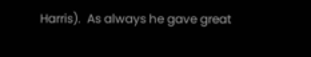Harris).  As always he gave great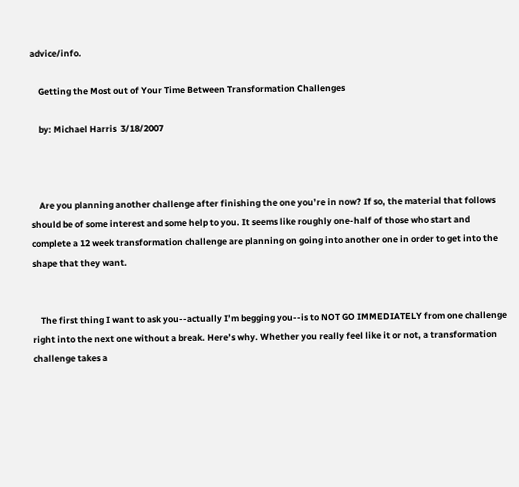advice/info.

    Getting the Most out of Your Time Between Transformation Challenges

    by: Michael Harris  3/18/2007



    Are you planning another challenge after finishing the one you’re in now? If so, the material that follows should be of some interest and some help to you. It seems like roughly one-half of those who start and complete a 12 week transformation challenge are planning on going into another one in order to get into the shape that they want.


    The first thing I want to ask you--actually I’m begging you--is to NOT GO IMMEDIATELY from one challenge right into the next one without a break. Here’s why. Whether you really feel like it or not, a transformation challenge takes a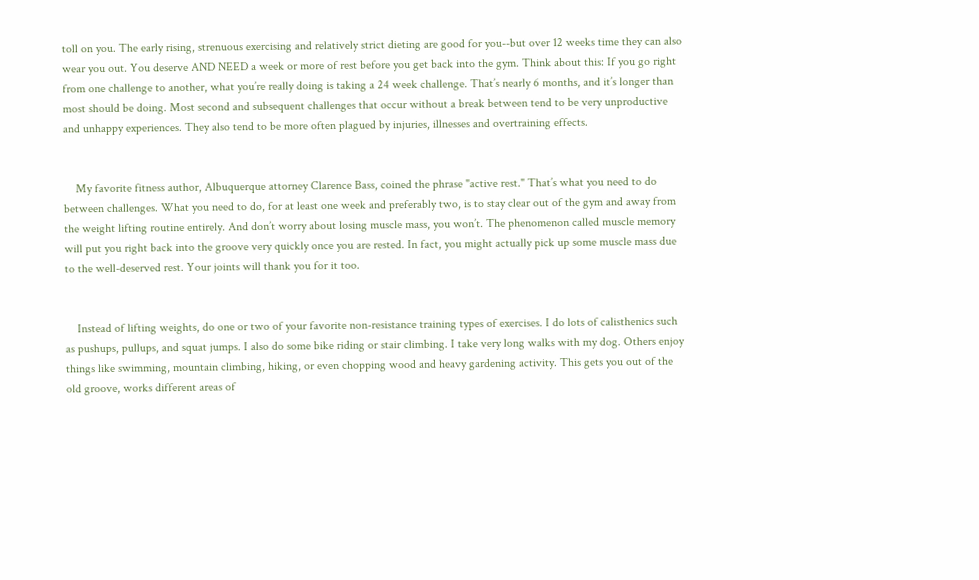toll on you. The early rising, strenuous exercising and relatively strict dieting are good for you--but over 12 weeks time they can also wear you out. You deserve AND NEED a week or more of rest before you get back into the gym. Think about this: If you go right from one challenge to another, what you’re really doing is taking a 24 week challenge. That’s nearly 6 months, and it’s longer than most should be doing. Most second and subsequent challenges that occur without a break between tend to be very unproductive and unhappy experiences. They also tend to be more often plagued by injuries, illnesses and overtraining effects.


    My favorite fitness author, Albuquerque attorney Clarence Bass, coined the phrase "active rest." That’s what you need to do between challenges. What you need to do, for at least one week and preferably two, is to stay clear out of the gym and away from the weight lifting routine entirely. And don’t worry about losing muscle mass, you won’t. The phenomenon called muscle memory will put you right back into the groove very quickly once you are rested. In fact, you might actually pick up some muscle mass due to the well-deserved rest. Your joints will thank you for it too.


    Instead of lifting weights, do one or two of your favorite non-resistance training types of exercises. I do lots of calisthenics such as pushups, pullups, and squat jumps. I also do some bike riding or stair climbing. I take very long walks with my dog. Others enjoy things like swimming, mountain climbing, hiking, or even chopping wood and heavy gardening activity. This gets you out of the old groove, works different areas of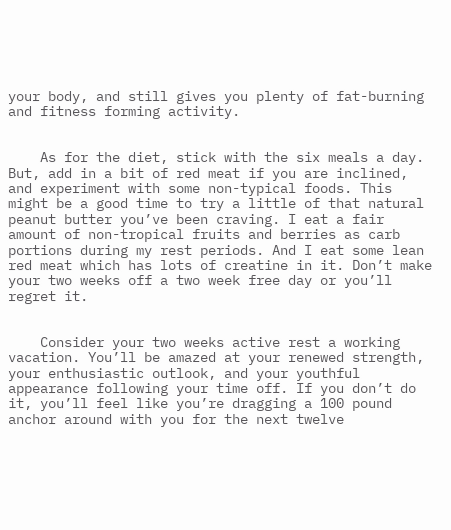your body, and still gives you plenty of fat-burning and fitness forming activity.


    As for the diet, stick with the six meals a day. But, add in a bit of red meat if you are inclined, and experiment with some non-typical foods. This might be a good time to try a little of that natural peanut butter you’ve been craving. I eat a fair amount of non-tropical fruits and berries as carb portions during my rest periods. And I eat some lean red meat which has lots of creatine in it. Don’t make your two weeks off a two week free day or you’ll regret it.


    Consider your two weeks active rest a working vacation. You’ll be amazed at your renewed strength, your enthusiastic outlook, and your youthful appearance following your time off. If you don’t do it, you’ll feel like you’re dragging a 100 pound anchor around with you for the next twelve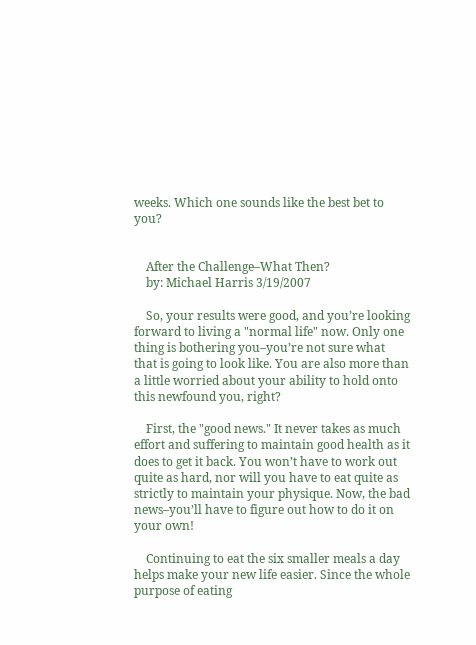weeks. Which one sounds like the best bet to you?


    After the Challenge–What Then?
    by: Michael Harris 3/19/2007

    So, your results were good, and you’re looking forward to living a "normal life" now. Only one thing is bothering you–you’re not sure what that is going to look like. You are also more than a little worried about your ability to hold onto this newfound you, right?

    First, the "good news." It never takes as much effort and suffering to maintain good health as it does to get it back. You won’t have to work out quite as hard, nor will you have to eat quite as strictly to maintain your physique. Now, the bad news–you’ll have to figure out how to do it on your own!

    Continuing to eat the six smaller meals a day helps make your new life easier. Since the whole purpose of eating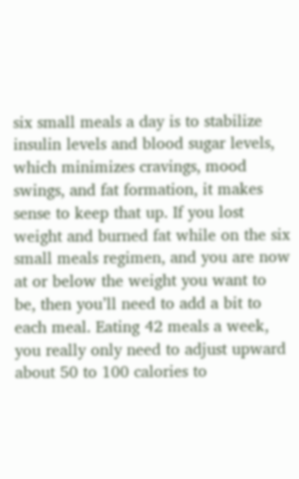six small meals a day is to stabilize insulin levels and blood sugar levels, which minimizes cravings, mood swings, and fat formation, it makes sense to keep that up. If you lost weight and burned fat while on the six small meals regimen, and you are now at or below the weight you want to be, then you’ll need to add a bit to each meal. Eating 42 meals a week, you really only need to adjust upward about 50 to 100 calories to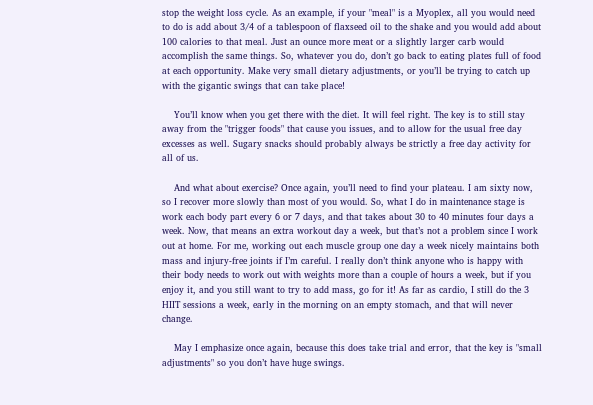stop the weight loss cycle. As an example, if your "meal" is a Myoplex, all you would need to do is add about 3/4 of a tablespoon of flaxseed oil to the shake and you would add about 100 calories to that meal. Just an ounce more meat or a slightly larger carb would accomplish the same things. So, whatever you do, don’t go back to eating plates full of food at each opportunity. Make very small dietary adjustments, or you’ll be trying to catch up with the gigantic swings that can take place!

    You’ll know when you get there with the diet. It will feel right. The key is to still stay away from the "trigger foods" that cause you issues, and to allow for the usual free day excesses as well. Sugary snacks should probably always be strictly a free day activity for all of us.

    And what about exercise? Once again, you’ll need to find your plateau. I am sixty now, so I recover more slowly than most of you would. So, what I do in maintenance stage is work each body part every 6 or 7 days, and that takes about 30 to 40 minutes four days a week. Now, that means an extra workout day a week, but that’s not a problem since I work out at home. For me, working out each muscle group one day a week nicely maintains both mass and injury-free joints if I’m careful. I really don’t think anyone who is happy with their body needs to work out with weights more than a couple of hours a week, but if you enjoy it, and you still want to try to add mass, go for it! As far as cardio, I still do the 3 HIIT sessions a week, early in the morning on an empty stomach, and that will never change.

    May I emphasize once again, because this does take trial and error, that the key is "small adjustments" so you don’t have huge swings.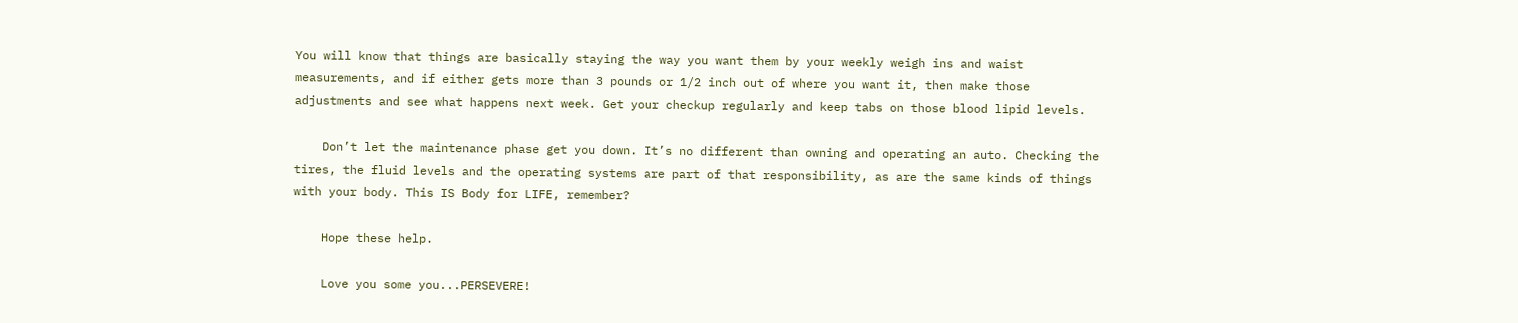You will know that things are basically staying the way you want them by your weekly weigh ins and waist measurements, and if either gets more than 3 pounds or 1/2 inch out of where you want it, then make those adjustments and see what happens next week. Get your checkup regularly and keep tabs on those blood lipid levels.

    Don’t let the maintenance phase get you down. It’s no different than owning and operating an auto. Checking the tires, the fluid levels and the operating systems are part of that responsibility, as are the same kinds of things with your body. This IS Body for LIFE, remember?

    Hope these help.

    Love you some you...PERSEVERE!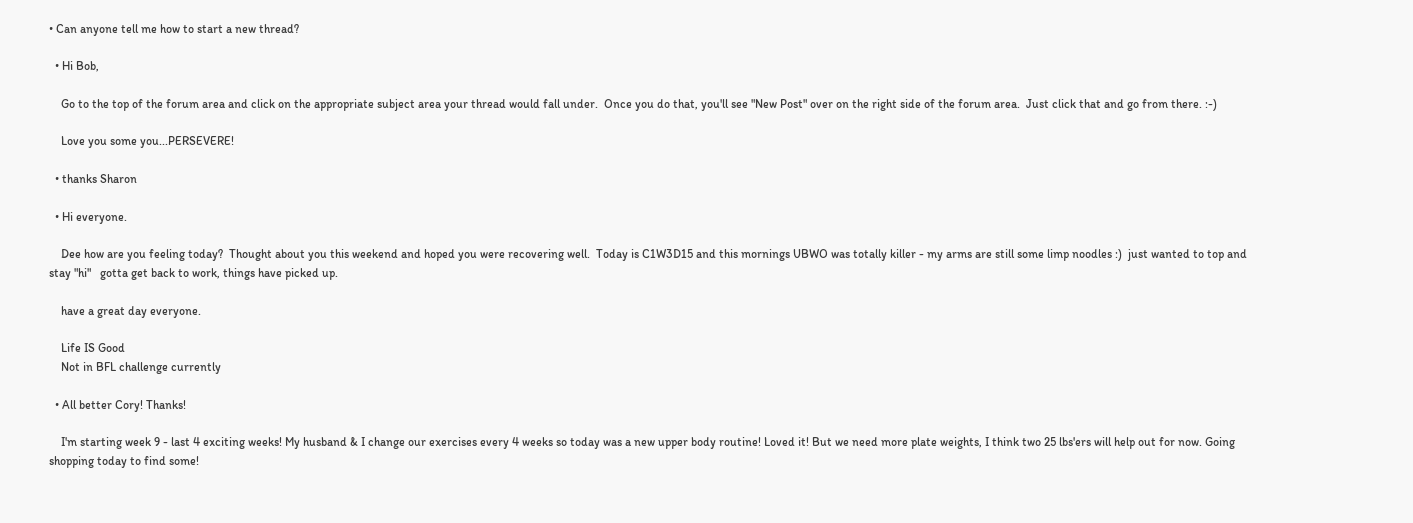• Can anyone tell me how to start a new thread?

  • Hi Bob,

    Go to the top of the forum area and click on the appropriate subject area your thread would fall under.  Once you do that, you'll see "New Post" over on the right side of the forum area.  Just click that and go from there. :-)

    Love you some you...PERSEVERE!

  • thanks Sharon

  • Hi everyone.

    Dee how are you feeling today?  Thought about you this weekend and hoped you were recovering well.  Today is C1W3D15 and this mornings UBWO was totally killer - my arms are still some limp noodles :)  just wanted to top and stay "hi"   gotta get back to work, things have picked up.

    have a great day everyone.

    Life IS Good
    Not in BFL challenge currently

  • All better Cory! Thanks!

    I'm starting week 9 - last 4 exciting weeks! My husband & I change our exercises every 4 weeks so today was a new upper body routine! Loved it! But we need more plate weights, I think two 25 lbs'ers will help out for now. Going shopping today to find some!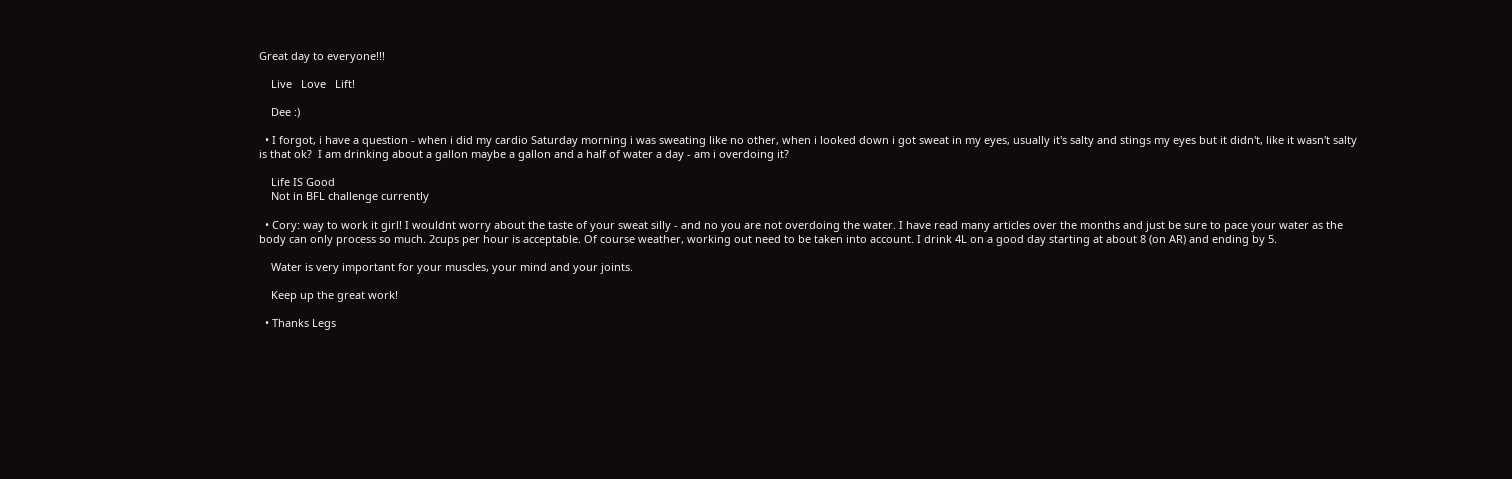Great day to everyone!!!

    Live   Love   Lift!

    Dee :)

  • I forgot, i have a question - when i did my cardio Saturday morning i was sweating like no other, when i looked down i got sweat in my eyes, usually it's salty and stings my eyes but it didn't, like it wasn't salty is that ok?  I am drinking about a gallon maybe a gallon and a half of water a day - am i overdoing it?

    Life IS Good
    Not in BFL challenge currently

  • Cory: way to work it girl! I wouldnt worry about the taste of your sweat silly - and no you are not overdoing the water. I have read many articles over the months and just be sure to pace your water as the body can only process so much. 2cups per hour is acceptable. Of course weather, working out need to be taken into account. I drink 4L on a good day starting at about 8 (on AR) and ending by 5.

    Water is very important for your muscles, your mind and your joints.

    Keep up the great work!

  • Thanks Legs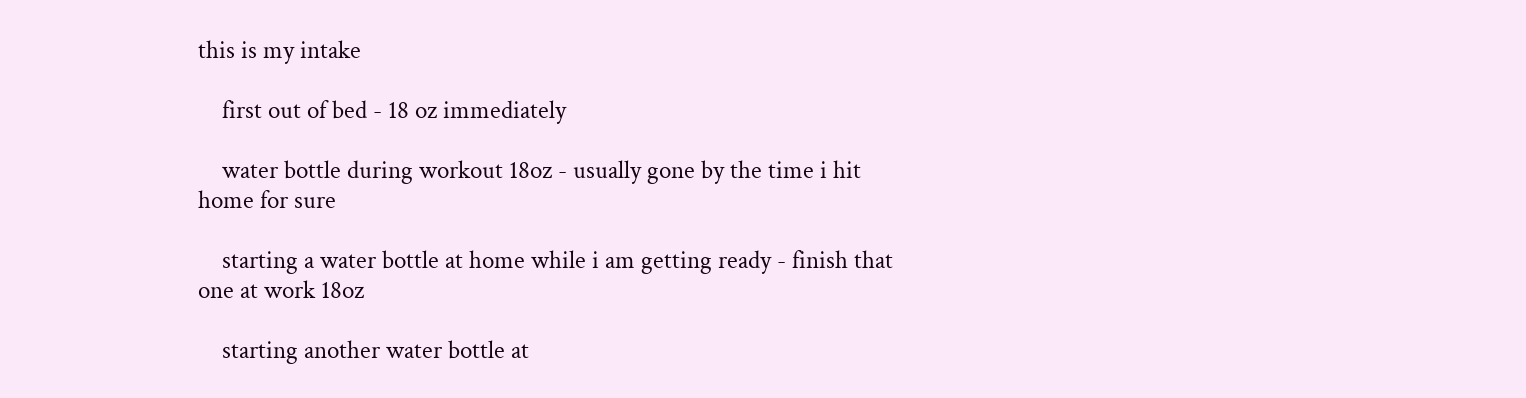this is my intake

    first out of bed - 18 oz immediately

    water bottle during workout 18oz - usually gone by the time i hit home for sure

    starting a water bottle at home while i am getting ready - finish that one at work 18oz

    starting another water bottle at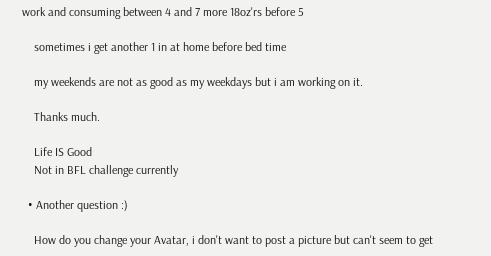work and consuming between 4 and 7 more 18oz'rs before 5

    sometimes i get another 1 in at home before bed time

    my weekends are not as good as my weekdays but i am working on it.

    Thanks much.

    Life IS Good
    Not in BFL challenge currently

  • Another question :)

    How do you change your Avatar, i don't want to post a picture but can't seem to get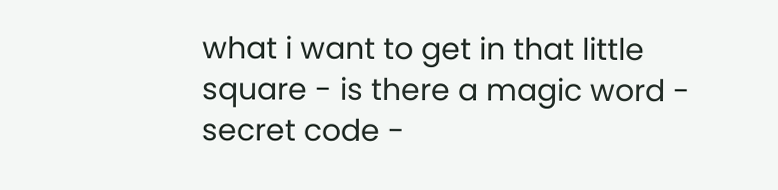what i want to get in that little square - is there a magic word - secret code -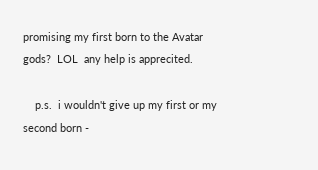promising my first born to the Avatar gods?  LOL  any help is apprecited.

    p.s.  i wouldn't give up my first or my second born -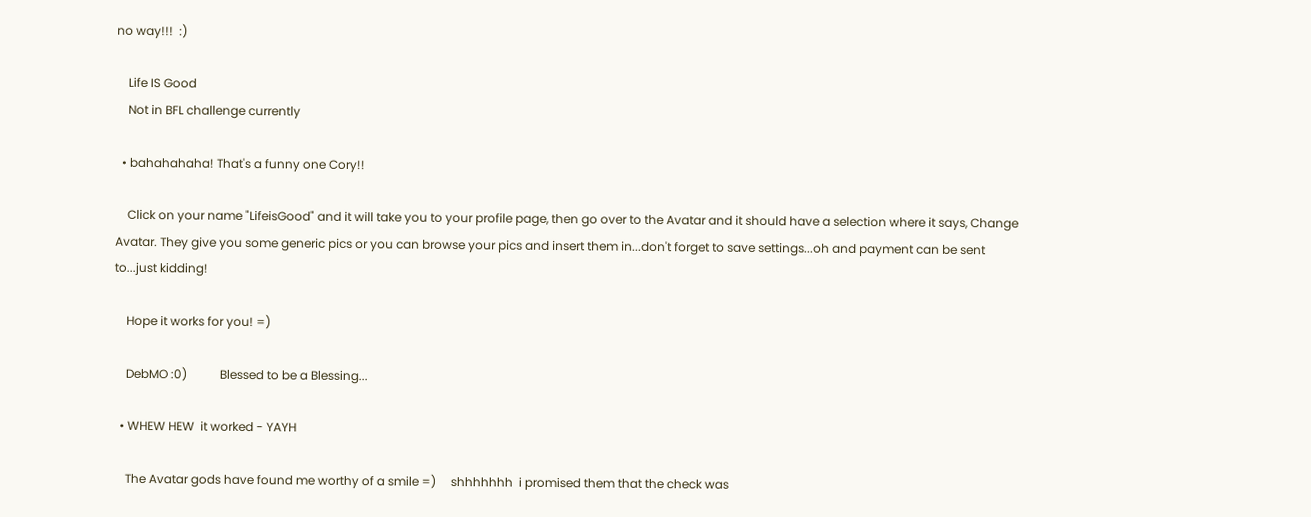no way!!!  :)

    Life IS Good
    Not in BFL challenge currently

  • bahahahaha! That's a funny one Cory!!

    Click on your name "LifeisGood" and it will take you to your profile page, then go over to the Avatar and it should have a selection where it says, Change Avatar. They give you some generic pics or you can browse your pics and insert them in...don't forget to save settings...oh and payment can be sent to...just kidding!

    Hope it works for you! =)

    DebMO :0)           Blessed to be a Blessing...

  • WHEW HEW  it worked - YAYH

    The Avatar gods have found me worthy of a smile =)     shhhhhhh  i promised them that the check was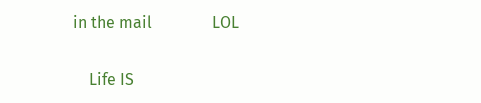in the mail               LOL

    Life IS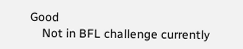Good
    Not in BFL challenge currently